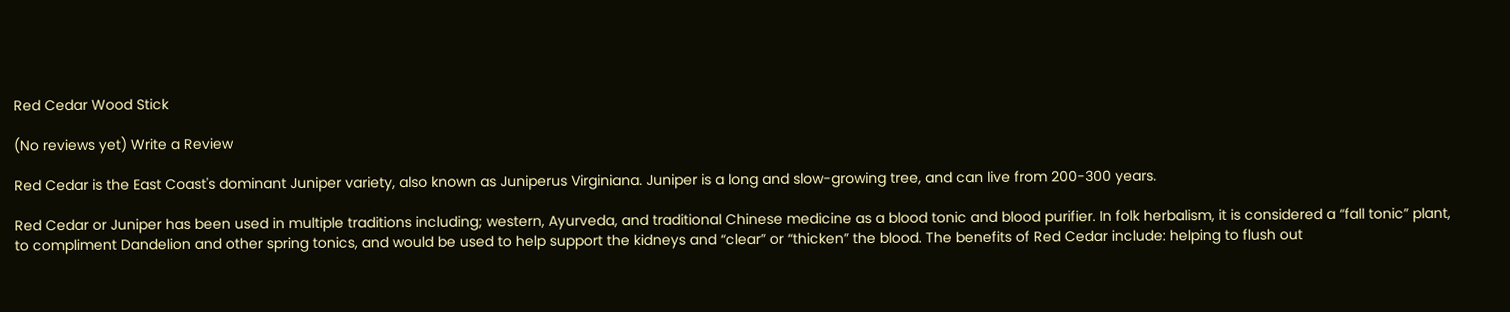Red Cedar Wood Stick

(No reviews yet) Write a Review

Red Cedar is the East Coast's dominant Juniper variety, also known as Juniperus Virginiana. Juniper is a long and slow-growing tree, and can live from 200-300 years.

Red Cedar or Juniper has been used in multiple traditions including; western, Ayurveda, and traditional Chinese medicine as a blood tonic and blood purifier. In folk herbalism, it is considered a “fall tonic” plant, to compliment Dandelion and other spring tonics, and would be used to help support the kidneys and “clear” or “thicken” the blood. The benefits of Red Cedar include: helping to flush out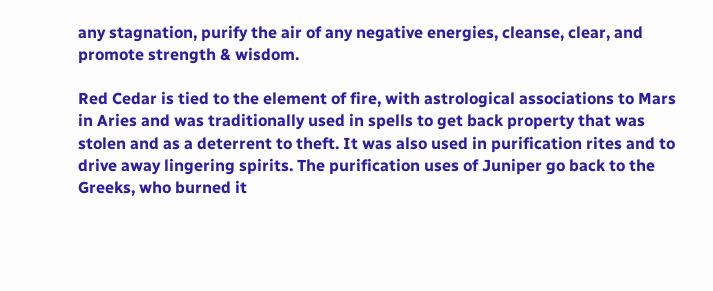any stagnation, purify the air of any negative energies, cleanse, clear, and promote strength & wisdom.

Red Cedar is tied to the element of fire, with astrological associations to Mars in Aries and was traditionally used in spells to get back property that was stolen and as a deterrent to theft. It was also used in purification rites and to drive away lingering spirits. The purification uses of Juniper go back to the Greeks, who burned it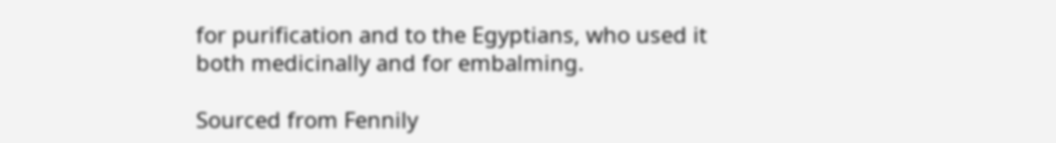for purification and to the Egyptians, who used it both medicinally and for embalming.

Sourced from Fennily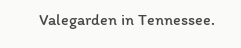Valegarden in Tennessee.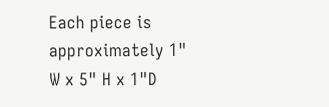Each piece is approximately 1" W x 5" H x 1"D